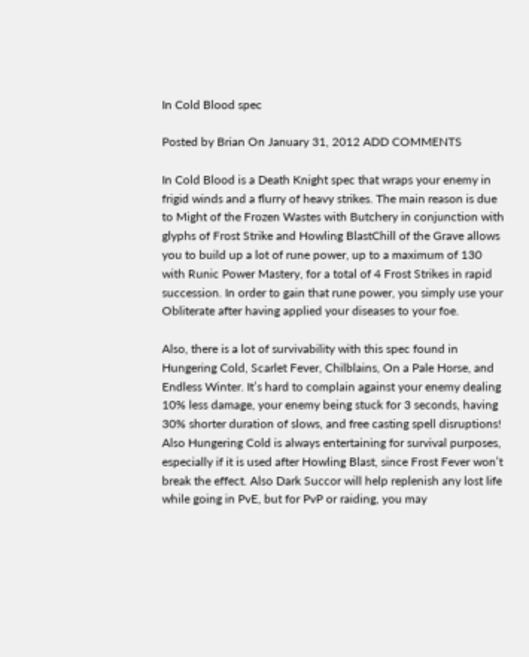In Cold Blood spec

Posted by Brian On January 31, 2012 ADD COMMENTS

In Cold Blood is a Death Knight spec that wraps your enemy in frigid winds and a flurry of heavy strikes. The main reason is due to Might of the Frozen Wastes with Butchery in conjunction with glyphs of Frost Strike and Howling BlastChill of the Grave allows you to build up a lot of rune power, up to a maximum of 130 with Runic Power Mastery, for a total of 4 Frost Strikes in rapid succession. In order to gain that rune power, you simply use your Obliterate after having applied your diseases to your foe.

Also, there is a lot of survivability with this spec found in Hungering Cold, Scarlet Fever, Chilblains, On a Pale Horse, and Endless Winter. It’s hard to complain against your enemy dealing 10% less damage, your enemy being stuck for 3 seconds, having 30% shorter duration of slows, and free casting spell disruptions!  Also Hungering Cold is always entertaining for survival purposes, especially if it is used after Howling Blast, since Frost Fever won’t break the effect. Also Dark Succor will help replenish any lost life while going in PvE, but for PvP or raiding, you may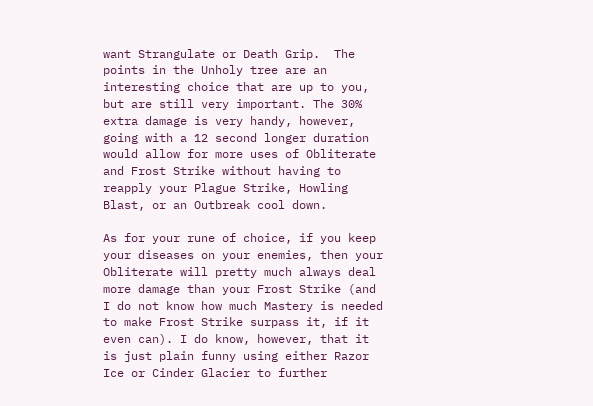want Strangulate or Death Grip.  The points in the Unholy tree are an interesting choice that are up to you, but are still very important. The 30% extra damage is very handy, however, going with a 12 second longer duration would allow for more uses of Obliterate and Frost Strike without having to reapply your Plague Strike, Howling Blast, or an Outbreak cool down.

As for your rune of choice, if you keep your diseases on your enemies, then your Obliterate will pretty much always deal more damage than your Frost Strike (and I do not know how much Mastery is needed to make Frost Strike surpass it, if it even can). I do know, however, that it is just plain funny using either Razor Ice or Cinder Glacier to further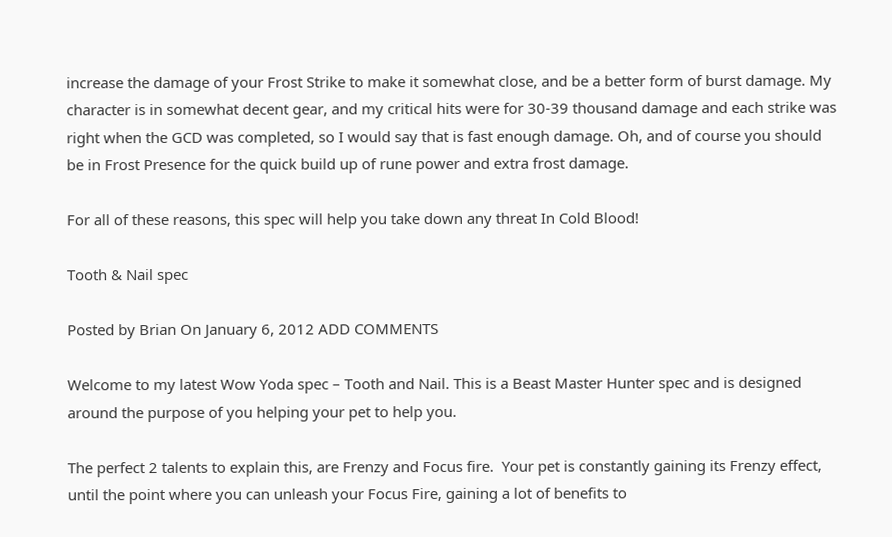increase the damage of your Frost Strike to make it somewhat close, and be a better form of burst damage. My character is in somewhat decent gear, and my critical hits were for 30-39 thousand damage and each strike was right when the GCD was completed, so I would say that is fast enough damage. Oh, and of course you should be in Frost Presence for the quick build up of rune power and extra frost damage.

For all of these reasons, this spec will help you take down any threat In Cold Blood!

Tooth & Nail spec

Posted by Brian On January 6, 2012 ADD COMMENTS

Welcome to my latest Wow Yoda spec – Tooth and Nail. This is a Beast Master Hunter spec and is designed around the purpose of you helping your pet to help you.

The perfect 2 talents to explain this, are Frenzy and Focus fire.  Your pet is constantly gaining its Frenzy effect, until the point where you can unleash your Focus Fire, gaining a lot of benefits to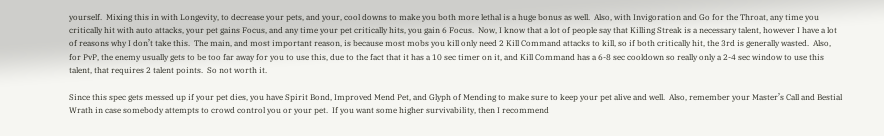yourself.  Mixing this in with Longevity, to decrease your pets, and your, cool downs to make you both more lethal is a huge bonus as well.  Also, with Invigoration and Go for the Throat, any time you critically hit with auto attacks, your pet gains Focus, and any time your pet critically hits, you gain 6 Focus.  Now, I know that a lot of people say that Killing Streak is a necessary talent, however I have a lot of reasons why I don’t take this.  The main, and most important reason, is because most mobs you kill only need 2 Kill Command attacks to kill, so if both critically hit, the 3rd is generally wasted.  Also, for PvP, the enemy usually gets to be too far away for you to use this, due to the fact that it has a 10 sec timer on it, and Kill Command has a 6-8 sec cooldown so really only a 2-4 sec window to use this talent, that requires 2 talent points.  So not worth it.

Since this spec gets messed up if your pet dies, you have Spirit Bond, Improved Mend Pet, and Glyph of Mending to make sure to keep your pet alive and well.  Also, remember your Master’s Call and Bestial Wrath in case somebody attempts to crowd control you or your pet.  If you want some higher survivability, then I recommend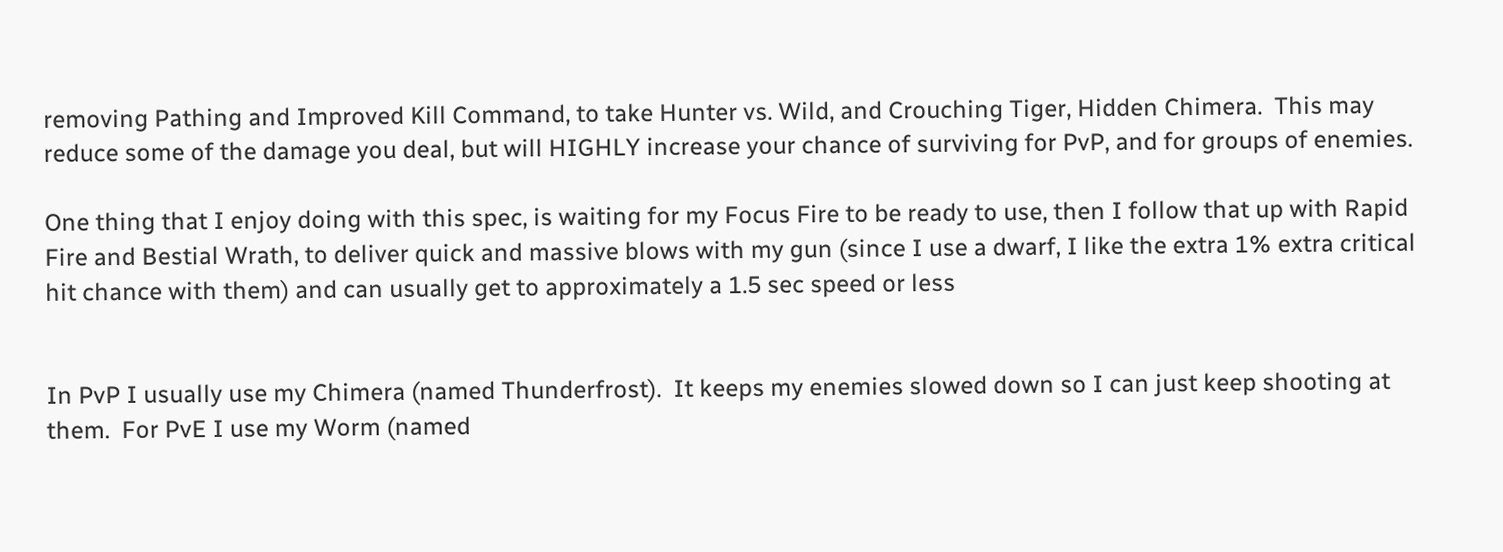removing Pathing and Improved Kill Command, to take Hunter vs. Wild, and Crouching Tiger, Hidden Chimera.  This may reduce some of the damage you deal, but will HIGHLY increase your chance of surviving for PvP, and for groups of enemies.

One thing that I enjoy doing with this spec, is waiting for my Focus Fire to be ready to use, then I follow that up with Rapid Fire and Bestial Wrath, to deliver quick and massive blows with my gun (since I use a dwarf, I like the extra 1% extra critical hit chance with them) and can usually get to approximately a 1.5 sec speed or less


In PvP I usually use my Chimera (named Thunderfrost).  It keeps my enemies slowed down so I can just keep shooting at them.  For PvE I use my Worm (named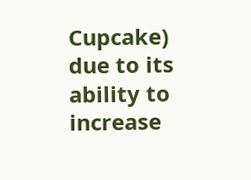Cupcake) due to its ability to increase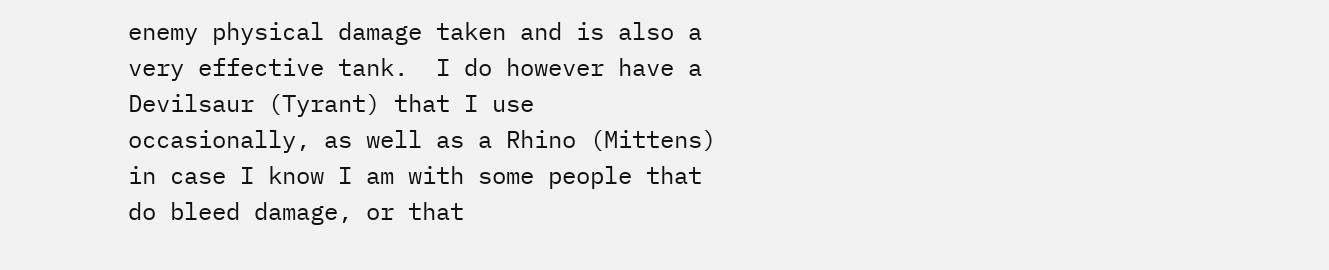enemy physical damage taken and is also a very effective tank.  I do however have a Devilsaur (Tyrant) that I use occasionally, as well as a Rhino (Mittens) in case I know I am with some people that do bleed damage, or that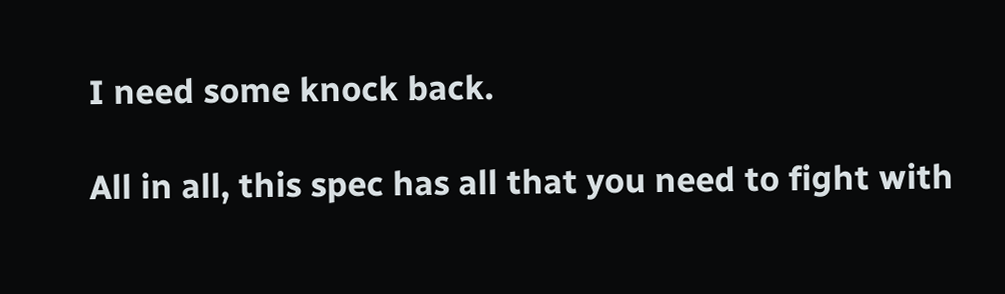I need some knock back.

All in all, this spec has all that you need to fight with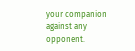your companion against any opponent.